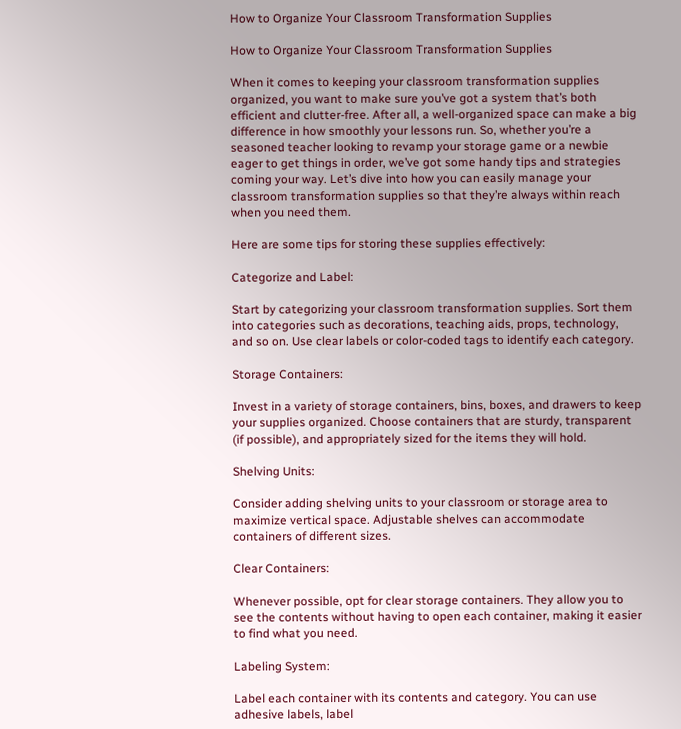How to Organize Your Classroom Transformation Supplies

How to Organize Your Classroom Transformation Supplies

When it comes to keeping your classroom transformation supplies organized, you want to make sure you’ve got a system that’s both efficient and clutter-free. After all, a well-organized space can make a big difference in how smoothly your lessons run. So, whether you’re a seasoned teacher looking to revamp your storage game or a newbie eager to get things in order, we’ve got some handy tips and strategies coming your way. Let’s dive into how you can easily manage your classroom transformation supplies so that they’re always within reach when you need them.

Here are some tips for storing these supplies effectively:

Categorize and Label:

Start by categorizing your classroom transformation supplies. Sort them into categories such as decorations, teaching aids, props, technology, and so on. Use clear labels or color-coded tags to identify each category.

Storage Containers:

Invest in a variety of storage containers, bins, boxes, and drawers to keep your supplies organized. Choose containers that are sturdy, transparent (if possible), and appropriately sized for the items they will hold.

Shelving Units:

Consider adding shelving units to your classroom or storage area to maximize vertical space. Adjustable shelves can accommodate containers of different sizes.

Clear Containers:

Whenever possible, opt for clear storage containers. They allow you to see the contents without having to open each container, making it easier to find what you need.

Labeling System:

Label each container with its contents and category. You can use adhesive labels, label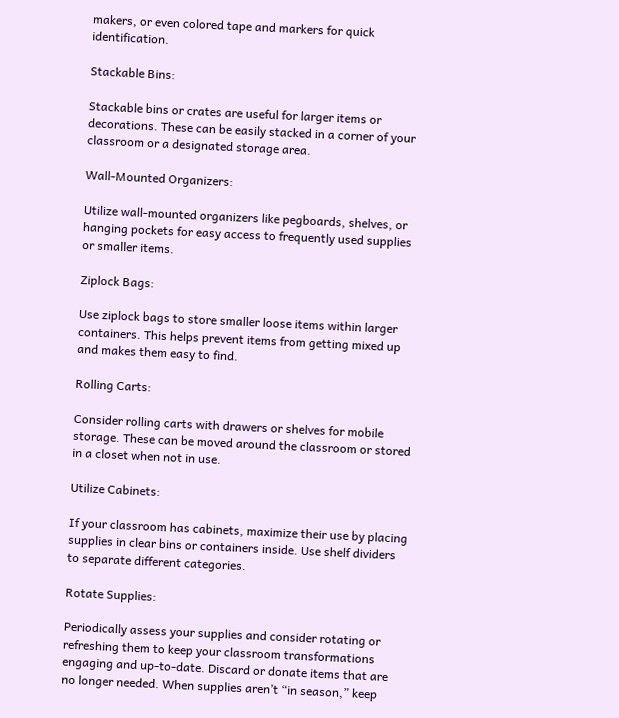makers, or even colored tape and markers for quick identification.

Stackable Bins:

Stackable bins or crates are useful for larger items or decorations. These can be easily stacked in a corner of your classroom or a designated storage area.

Wall-Mounted Organizers:

Utilize wall-mounted organizers like pegboards, shelves, or hanging pockets for easy access to frequently used supplies or smaller items.

Ziplock Bags:

Use ziplock bags to store smaller loose items within larger containers. This helps prevent items from getting mixed up and makes them easy to find.

Rolling Carts:

Consider rolling carts with drawers or shelves for mobile storage. These can be moved around the classroom or stored in a closet when not in use.

Utilize Cabinets:

If your classroom has cabinets, maximize their use by placing supplies in clear bins or containers inside. Use shelf dividers to separate different categories.

Rotate Supplies:

Periodically assess your supplies and consider rotating or refreshing them to keep your classroom transformations engaging and up-to-date. Discard or donate items that are no longer needed. When supplies aren’t “in season,” keep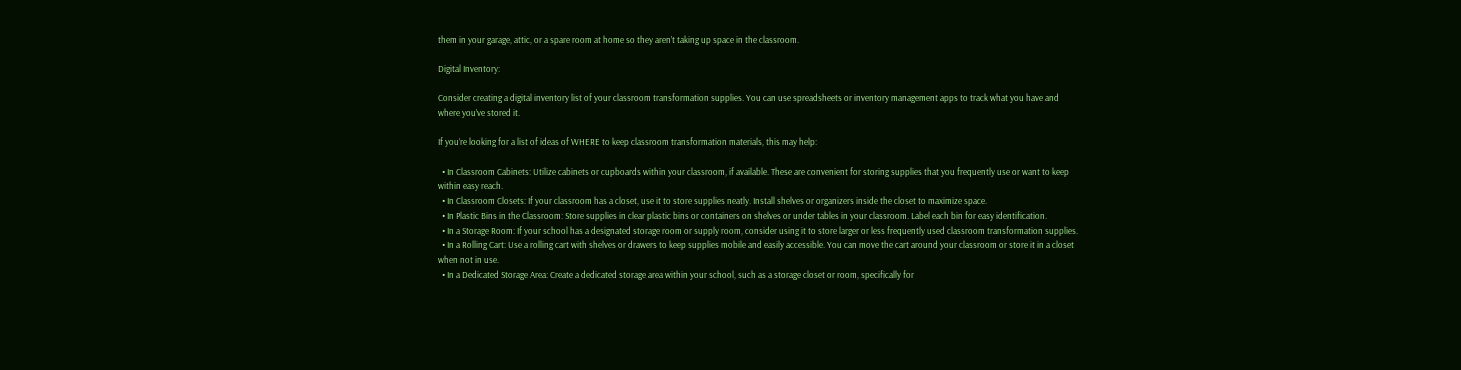them in your garage, attic, or a spare room at home so they aren’t taking up space in the classroom.

Digital Inventory:

Consider creating a digital inventory list of your classroom transformation supplies. You can use spreadsheets or inventory management apps to track what you have and where you’ve stored it.

If you’re looking for a list of ideas of WHERE to keep classroom transformation materials, this may help:

  • In Classroom Cabinets: Utilize cabinets or cupboards within your classroom, if available. These are convenient for storing supplies that you frequently use or want to keep within easy reach.
  • In Classroom Closets: If your classroom has a closet, use it to store supplies neatly. Install shelves or organizers inside the closet to maximize space.
  • In Plastic Bins in the Classroom: Store supplies in clear plastic bins or containers on shelves or under tables in your classroom. Label each bin for easy identification.
  • In a Storage Room: If your school has a designated storage room or supply room, consider using it to store larger or less frequently used classroom transformation supplies.
  • In a Rolling Cart: Use a rolling cart with shelves or drawers to keep supplies mobile and easily accessible. You can move the cart around your classroom or store it in a closet when not in use.
  • In a Dedicated Storage Area: Create a dedicated storage area within your school, such as a storage closet or room, specifically for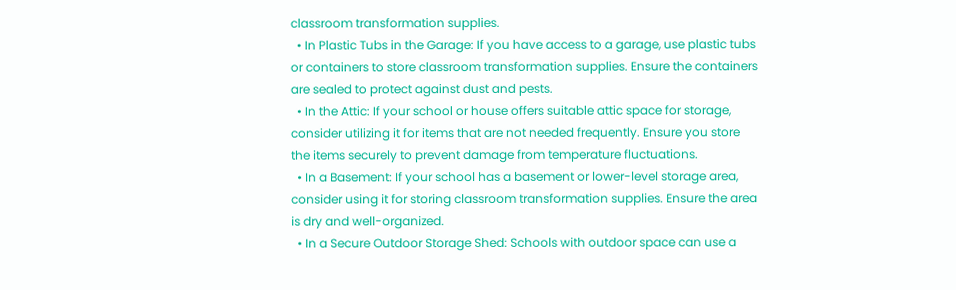classroom transformation supplies.
  • In Plastic Tubs in the Garage: If you have access to a garage, use plastic tubs or containers to store classroom transformation supplies. Ensure the containers are sealed to protect against dust and pests.
  • In the Attic: If your school or house offers suitable attic space for storage, consider utilizing it for items that are not needed frequently. Ensure you store the items securely to prevent damage from temperature fluctuations.
  • In a Basement: If your school has a basement or lower-level storage area, consider using it for storing classroom transformation supplies. Ensure the area is dry and well-organized.
  • In a Secure Outdoor Storage Shed: Schools with outdoor space can use a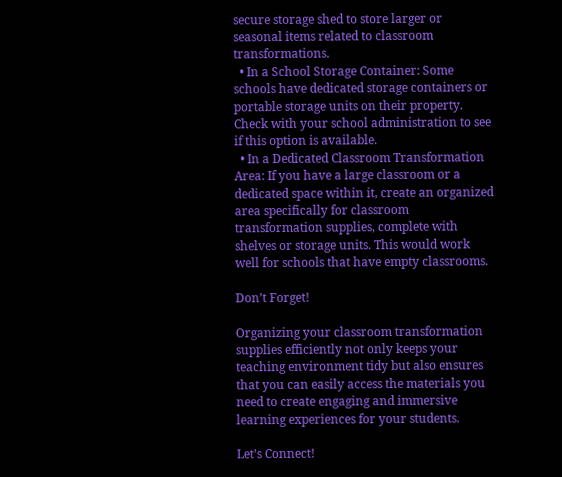secure storage shed to store larger or seasonal items related to classroom transformations.
  • In a School Storage Container: Some schools have dedicated storage containers or portable storage units on their property. Check with your school administration to see if this option is available.
  • In a Dedicated Classroom Transformation Area: If you have a large classroom or a dedicated space within it, create an organized area specifically for classroom transformation supplies, complete with shelves or storage units. This would work well for schools that have empty classrooms.

Don’t Forget!

Organizing your classroom transformation supplies efficiently not only keeps your teaching environment tidy but also ensures that you can easily access the materials you need to create engaging and immersive learning experiences for your students.

Let’s Connect!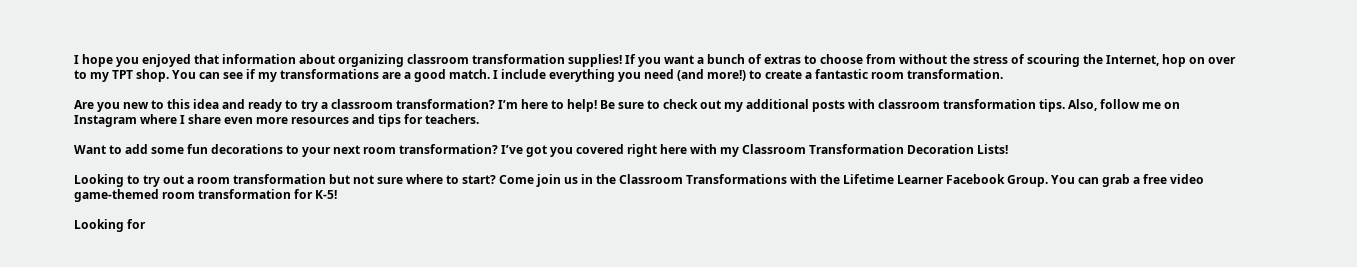I hope you enjoyed that information about organizing classroom transformation supplies! If you want a bunch of extras to choose from without the stress of scouring the Internet, hop on over to my TPT shop. You can see if my transformations are a good match. I include everything you need (and more!) to create a fantastic room transformation.

Are you new to this idea and ready to try a classroom transformation? I’m here to help! Be sure to check out my additional posts with classroom transformation tips. Also, follow me on Instagram where I share even more resources and tips for teachers.

Want to add some fun decorations to your next room transformation? I’ve got you covered right here with my Classroom Transformation Decoration Lists!

Looking to try out a room transformation but not sure where to start? Come join us in the Classroom Transformations with the Lifetime Learner Facebook Group. You can grab a free video game-themed room transformation for K-5!

Looking for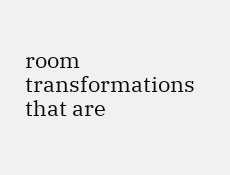room transformations that are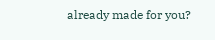already made for you?